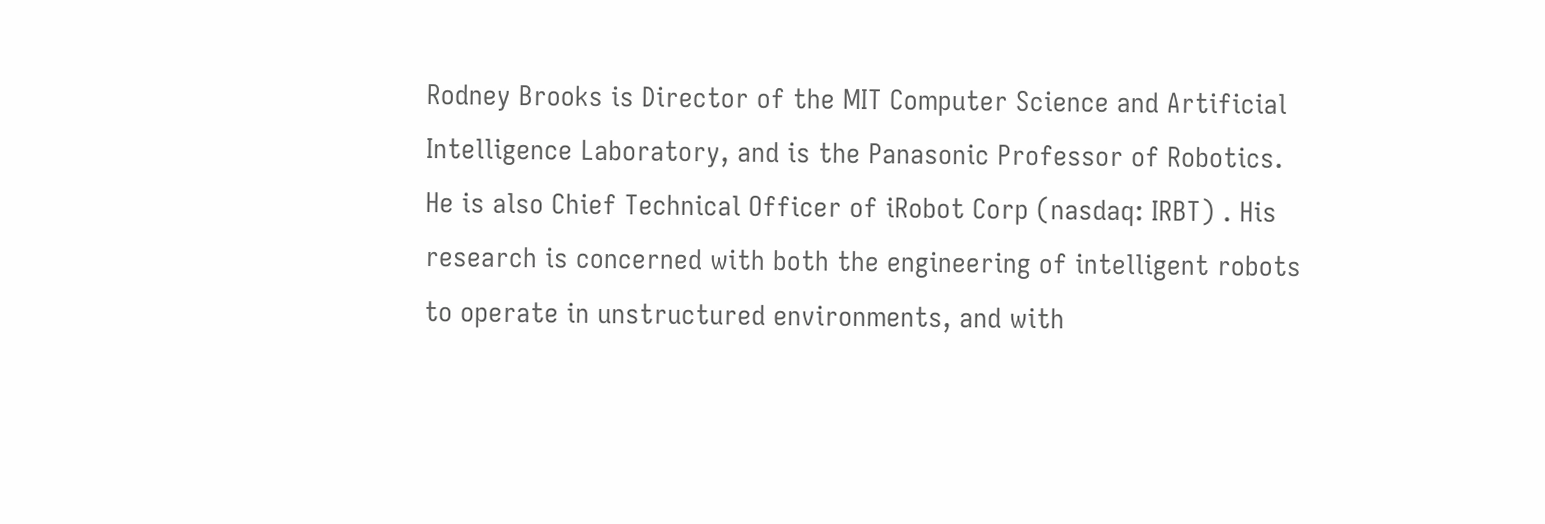Rodney Brooks is Director of the MIT Computer Science and Artificial Intelligence Laboratory, and is the Panasonic Professor of Robotics. He is also Chief Technical Officer of iRobot Corp (nasdaq: IRBT) . His research is concerned with both the engineering of intelligent robots to operate in unstructured environments, and with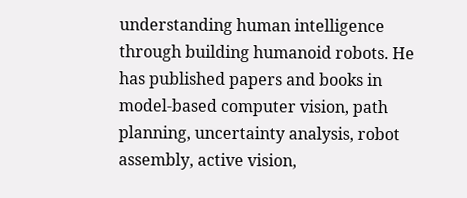understanding human intelligence through building humanoid robots. He has published papers and books in model-based computer vision, path planning, uncertainty analysis, robot assembly, active vision,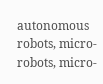autonomous robots, micro-robots, micro-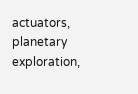actuators, planetary exploration,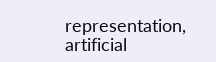representation, artificial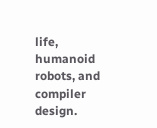life, humanoid robots, and compiler design.